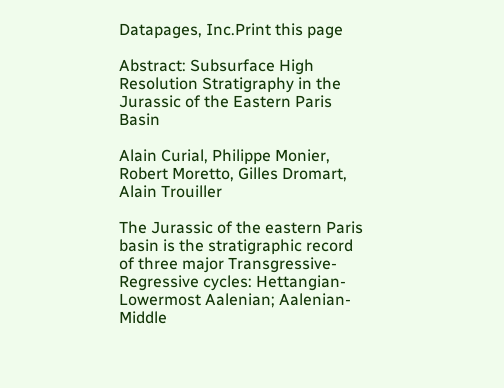Datapages, Inc.Print this page

Abstract: Subsurface High Resolution Stratigraphy in the Jurassic of the Eastern Paris Basin

Alain Curial, Philippe Monier, Robert Moretto, Gilles Dromart, Alain Trouiller

The Jurassic of the eastern Paris basin is the stratigraphic record of three major Transgressive-Regressive cycles: Hettangian-Lowermost Aalenian; Aalenian-Middle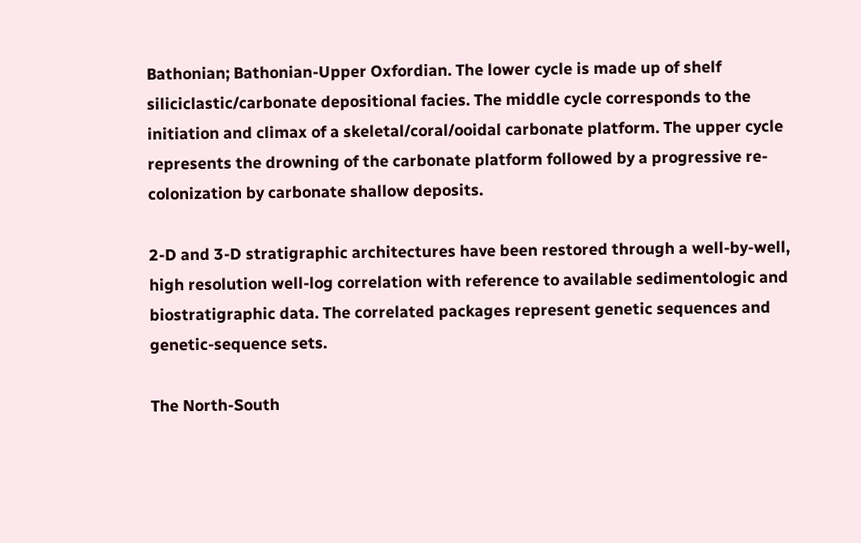Bathonian; Bathonian-Upper Oxfordian. The lower cycle is made up of shelf siliciclastic/carbonate depositional facies. The middle cycle corresponds to the initiation and climax of a skeletal/coral/ooidal carbonate platform. The upper cycle represents the drowning of the carbonate platform followed by a progressive re-colonization by carbonate shallow deposits.

2-D and 3-D stratigraphic architectures have been restored through a well-by-well, high resolution well-log correlation with reference to available sedimentologic and biostratigraphic data. The correlated packages represent genetic sequences and genetic-sequence sets.

The North-South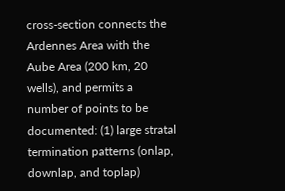cross-section connects the Ardennes Area with the Aube Area (200 km, 20 wells), and permits a number of points to be documented: (1) large stratal termination patterns (onlap, downlap, and toplap)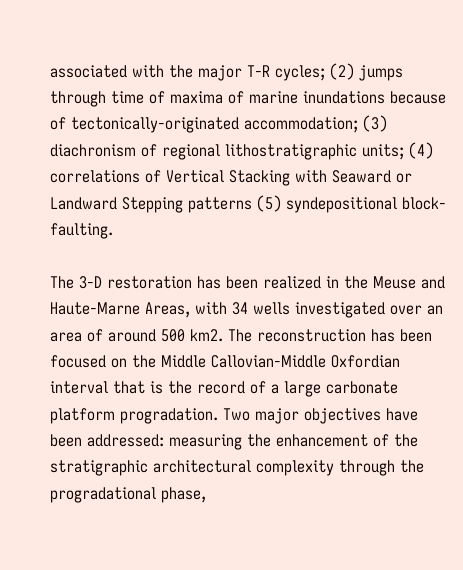associated with the major T-R cycles; (2) jumps through time of maxima of marine inundations because of tectonically-originated accommodation; (3) diachronism of regional lithostratigraphic units; (4) correlations of Vertical Stacking with Seaward or Landward Stepping patterns (5) syndepositional block-faulting.

The 3-D restoration has been realized in the Meuse and Haute-Marne Areas, with 34 wells investigated over an area of around 500 km2. The reconstruction has been focused on the Middle Callovian-Middle Oxfordian interval that is the record of a large carbonate platform progradation. Two major objectives have been addressed: measuring the enhancement of the stratigraphic architectural complexity through the progradational phase,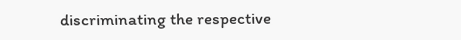discriminating the respective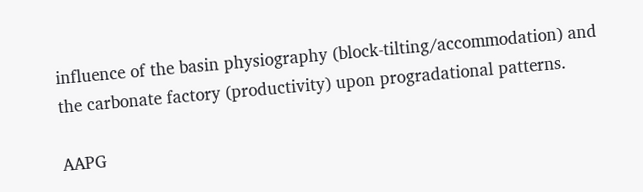influence of the basin physiography (block-tilting/accommodation) and the carbonate factory (productivity) upon progradational patterns.

AAPG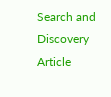Search and Discovery Article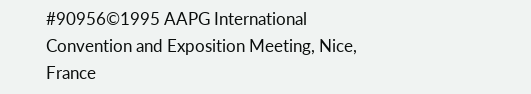#90956©1995 AAPG International Convention and Exposition Meeting, Nice, France